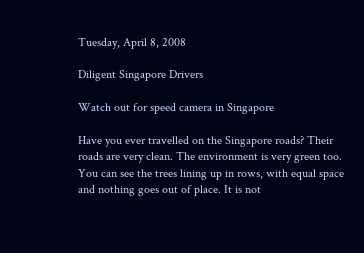Tuesday, April 8, 2008

Diligent Singapore Drivers

Watch out for speed camera in Singapore

Have you ever travelled on the Singapore roads? Their roads are very clean. The environment is very green too. You can see the trees lining up in rows, with equal space and nothing goes out of place. It is not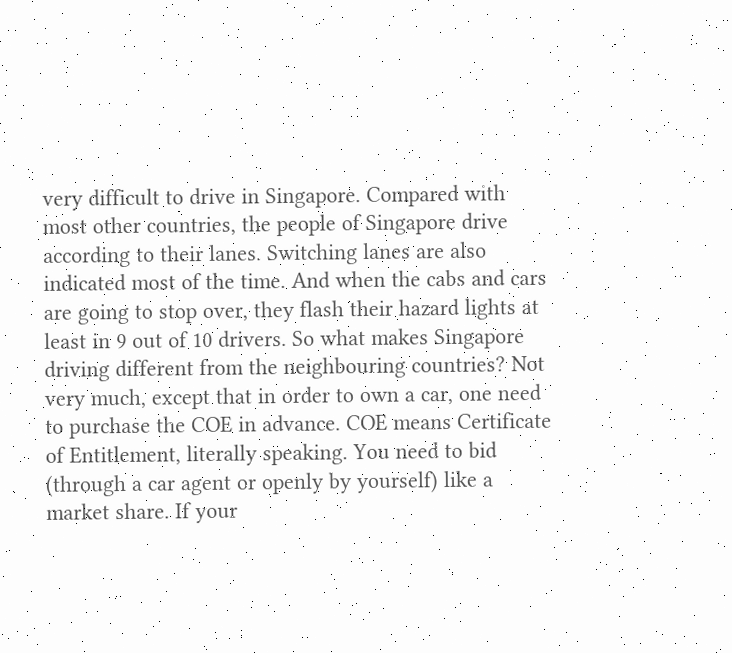very difficult to drive in Singapore. Compared with most other countries, the people of Singapore drive according to their lanes. Switching lanes are also indicated most of the time. And when the cabs and cars are going to stop over, they flash their hazard lights at least in 9 out of 10 drivers. So what makes Singapore driving different from the neighbouring countries? Not very much, except that in order to own a car, one need to purchase the COE in advance. COE means Certificate of Entitlement, literally speaking. You need to bid (through a car agent or openly by yourself) like a market share. If your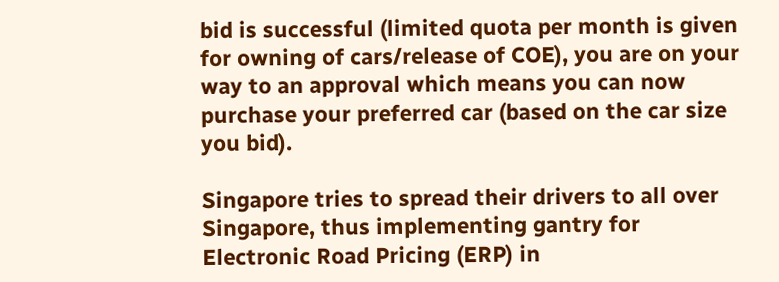bid is successful (limited quota per month is given for owning of cars/release of COE), you are on your way to an approval which means you can now purchase your preferred car (based on the car size you bid).

Singapore tries to spread their drivers to all over Singapore, thus implementing gantry for Electronic Road Pricing (ERP) in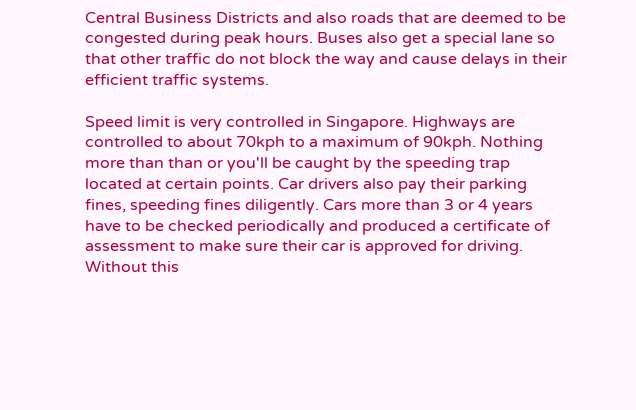Central Business Districts and also roads that are deemed to be congested during peak hours. Buses also get a special lane so that other traffic do not block the way and cause delays in their efficient traffic systems.

Speed limit is very controlled in Singapore. Highways are controlled to about 70kph to a maximum of 90kph. Nothing more than than or you'll be caught by the speeding trap located at certain points. Car drivers also pay their parking fines, speeding fines diligently. Cars more than 3 or 4 years have to be checked periodically and produced a certificate of assessment to make sure their car is approved for driving. Without this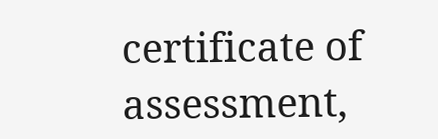certificate of assessment,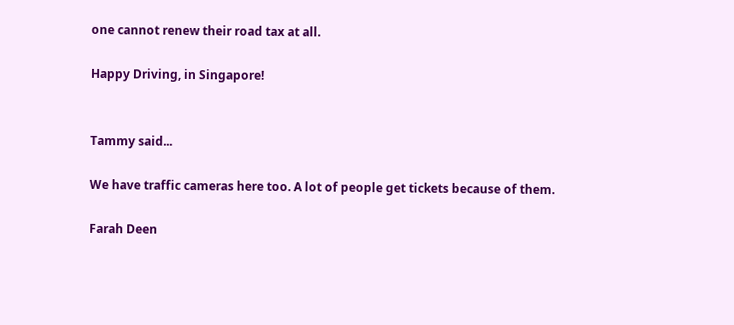one cannot renew their road tax at all.

Happy Driving, in Singapore!


Tammy said...

We have traffic cameras here too. A lot of people get tickets because of them.

Farah Deen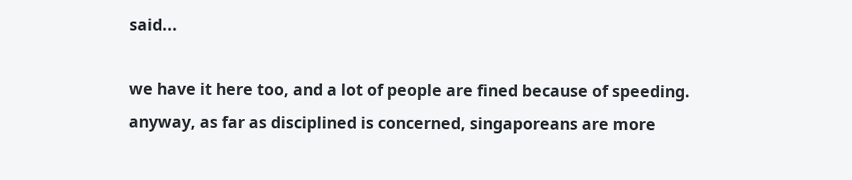said...

we have it here too, and a lot of people are fined because of speeding. anyway, as far as disciplined is concerned, singaporeans are more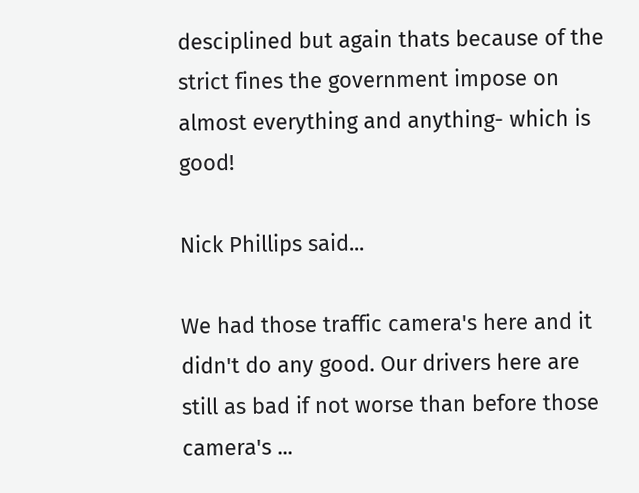desciplined but again thats because of the strict fines the government impose on almost everything and anything- which is good!

Nick Phillips said...

We had those traffic camera's here and it didn't do any good. Our drivers here are still as bad if not worse than before those camera's ...